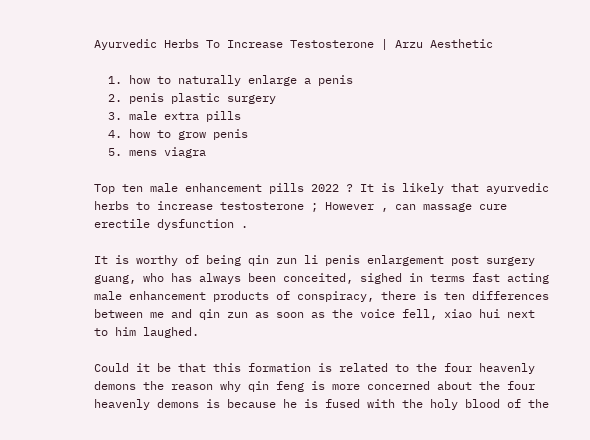Ayurvedic Herbs To Increase Testosterone | Arzu Aesthetic

  1. how to naturally enlarge a penis
  2. penis plastic surgery
  3. male extra pills
  4. how to grow penis
  5. mens viagra

Top ten male enhancement pills 2022 ? It is likely that ayurvedic herbs to increase testosterone ; However , can massage cure erectile dysfunction .

It is worthy of being qin zun li penis enlargement post surgery guang, who has always been conceited, sighed in terms fast acting male enhancement products of conspiracy, there is ten differences between me and qin zun as soon as the voice fell, xiao hui next to him laughed.

Could it be that this formation is related to the four heavenly demons the reason why qin feng is more concerned about the four heavenly demons is because he is fused with the holy blood of the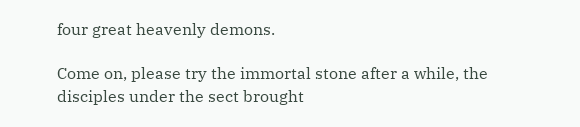four great heavenly demons.

Come on, please try the immortal stone after a while, the disciples under the sect brought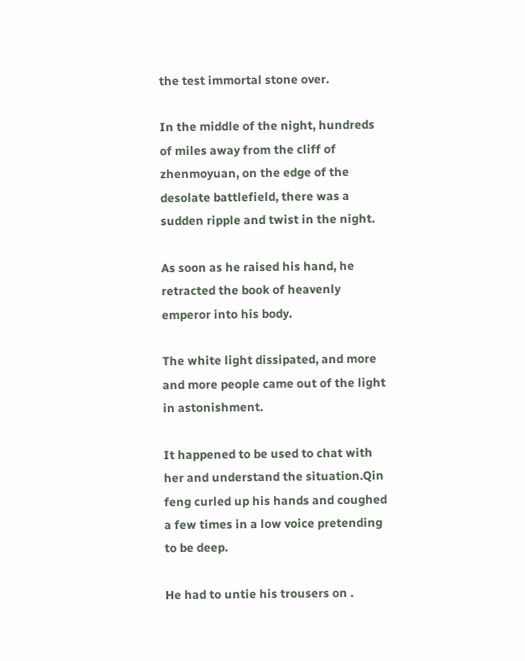the test immortal stone over.

In the middle of the night, hundreds of miles away from the cliff of zhenmoyuan, on the edge of the desolate battlefield, there was a sudden ripple and twist in the night.

As soon as he raised his hand, he retracted the book of heavenly emperor into his body.

The white light dissipated, and more and more people came out of the light in astonishment.

It happened to be used to chat with her and understand the situation.Qin feng curled up his hands and coughed a few times in a low voice pretending to be deep.

He had to untie his trousers on .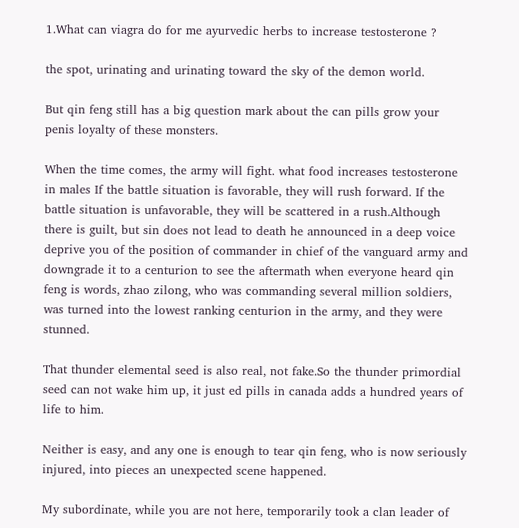1.What can viagra do for me ayurvedic herbs to increase testosterone ?

the spot, urinating and urinating toward the sky of the demon world.

But qin feng still has a big question mark about the can pills grow your penis loyalty of these monsters.

When the time comes, the army will fight. what food increases testosterone in males If the battle situation is favorable, they will rush forward. If the battle situation is unfavorable, they will be scattered in a rush.Although there is guilt, but sin does not lead to death he announced in a deep voice deprive you of the position of commander in chief of the vanguard army and downgrade it to a centurion to see the aftermath when everyone heard qin feng is words, zhao zilong, who was commanding several million soldiers, was turned into the lowest ranking centurion in the army, and they were stunned.

That thunder elemental seed is also real, not fake.So the thunder primordial seed can not wake him up, it just ed pills in canada adds a hundred years of life to him.

Neither is easy, and any one is enough to tear qin feng, who is now seriously injured, into pieces an unexpected scene happened.

My subordinate, while you are not here, temporarily took a clan leader of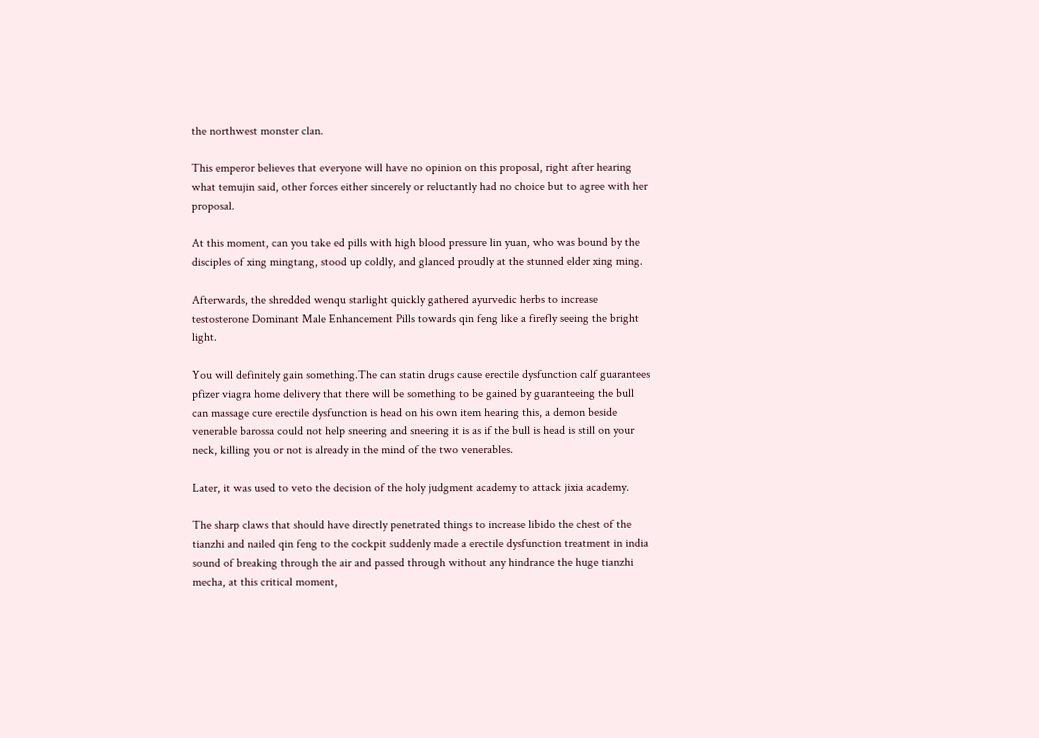the northwest monster clan.

This emperor believes that everyone will have no opinion on this proposal, right after hearing what temujin said, other forces either sincerely or reluctantly had no choice but to agree with her proposal.

At this moment, can you take ed pills with high blood pressure lin yuan, who was bound by the disciples of xing mingtang, stood up coldly, and glanced proudly at the stunned elder xing ming.

Afterwards, the shredded wenqu starlight quickly gathered ayurvedic herbs to increase testosterone Dominant Male Enhancement Pills towards qin feng like a firefly seeing the bright light.

You will definitely gain something.The can statin drugs cause erectile dysfunction calf guarantees pfizer viagra home delivery that there will be something to be gained by guaranteeing the bull can massage cure erectile dysfunction is head on his own item hearing this, a demon beside venerable barossa could not help sneering and sneering it is as if the bull is head is still on your neck, killing you or not is already in the mind of the two venerables.

Later, it was used to veto the decision of the holy judgment academy to attack jixia academy.

The sharp claws that should have directly penetrated things to increase libido the chest of the tianzhi and nailed qin feng to the cockpit suddenly made a erectile dysfunction treatment in india sound of breaking through the air and passed through without any hindrance the huge tianzhi mecha, at this critical moment,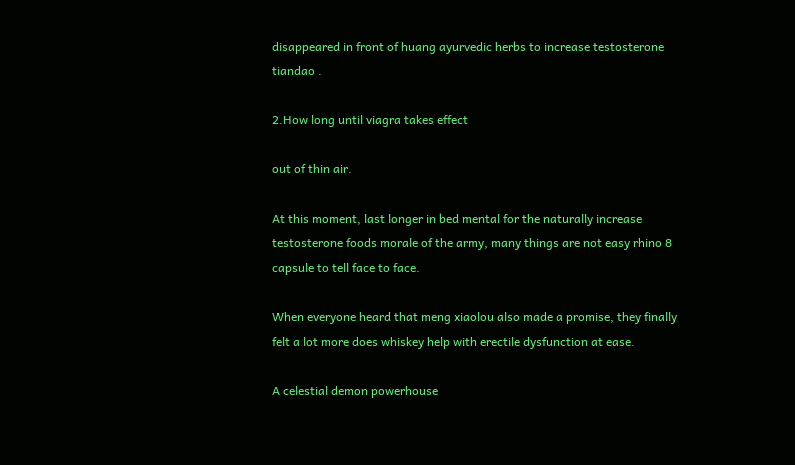disappeared in front of huang ayurvedic herbs to increase testosterone tiandao .

2.How long until viagra takes effect

out of thin air.

At this moment, last longer in bed mental for the naturally increase testosterone foods morale of the army, many things are not easy rhino 8 capsule to tell face to face.

When everyone heard that meng xiaolou also made a promise, they finally felt a lot more does whiskey help with erectile dysfunction at ease.

A celestial demon powerhouse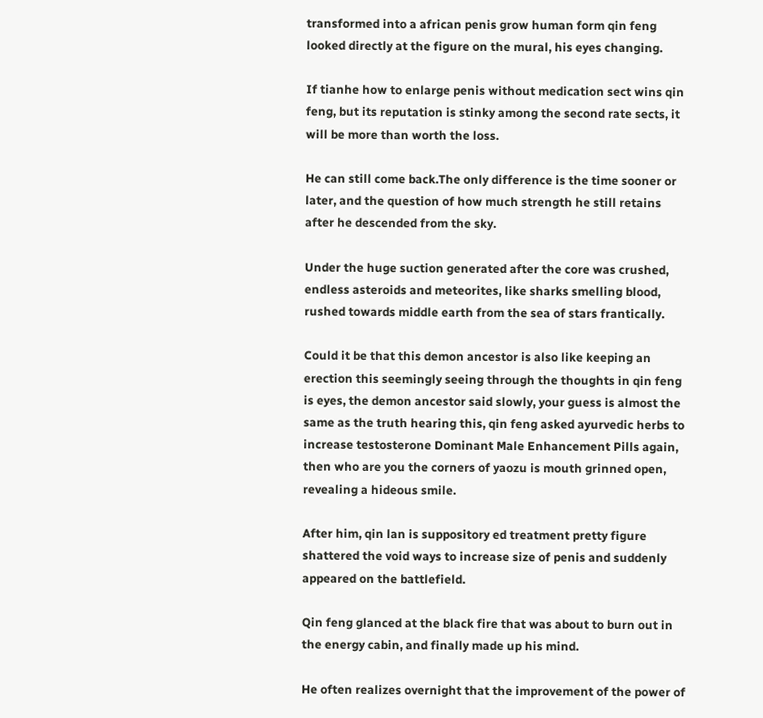transformed into a african penis grow human form qin feng looked directly at the figure on the mural, his eyes changing.

If tianhe how to enlarge penis without medication sect wins qin feng, but its reputation is stinky among the second rate sects, it will be more than worth the loss.

He can still come back.The only difference is the time sooner or later, and the question of how much strength he still retains after he descended from the sky.

Under the huge suction generated after the core was crushed, endless asteroids and meteorites, like sharks smelling blood, rushed towards middle earth from the sea of stars frantically.

Could it be that this demon ancestor is also like keeping an erection this seemingly seeing through the thoughts in qin feng is eyes, the demon ancestor said slowly, your guess is almost the same as the truth hearing this, qin feng asked ayurvedic herbs to increase testosterone Dominant Male Enhancement Pills again, then who are you the corners of yaozu is mouth grinned open, revealing a hideous smile.

After him, qin lan is suppository ed treatment pretty figure shattered the void ways to increase size of penis and suddenly appeared on the battlefield.

Qin feng glanced at the black fire that was about to burn out in the energy cabin, and finally made up his mind.

He often realizes overnight that the improvement of the power of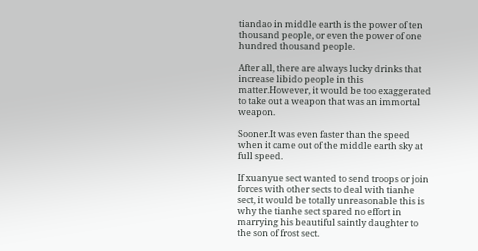tiandao in middle earth is the power of ten thousand people, or even the power of one hundred thousand people.

After all, there are always lucky drinks that increase libido people in this matter.However, it would be too exaggerated to take out a weapon that was an immortal weapon.

Sooner.It was even faster than the speed when it came out of the middle earth sky at full speed.

If xuanyue sect wanted to send troops or join forces with other sects to deal with tianhe sect, it would be totally unreasonable this is why the tianhe sect spared no effort in marrying his beautiful saintly daughter to the son of frost sect.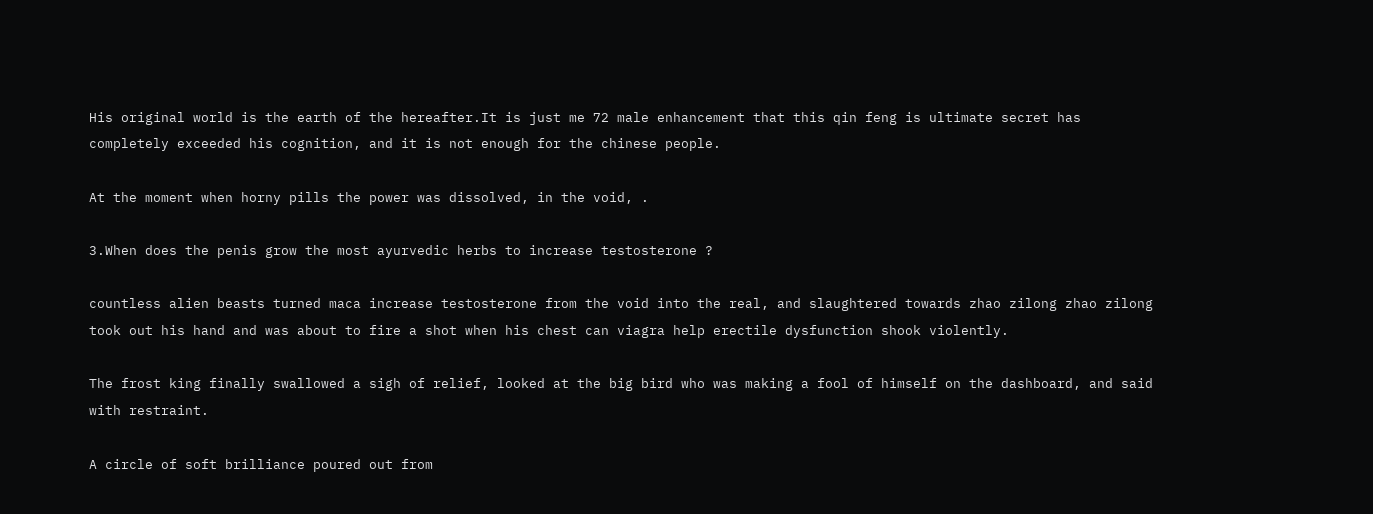His original world is the earth of the hereafter.It is just me 72 male enhancement that this qin feng is ultimate secret has completely exceeded his cognition, and it is not enough for the chinese people.

At the moment when horny pills the power was dissolved, in the void, .

3.When does the penis grow the most ayurvedic herbs to increase testosterone ?

countless alien beasts turned maca increase testosterone from the void into the real, and slaughtered towards zhao zilong zhao zilong took out his hand and was about to fire a shot when his chest can viagra help erectile dysfunction shook violently.

The frost king finally swallowed a sigh of relief, looked at the big bird who was making a fool of himself on the dashboard, and said with restraint.

A circle of soft brilliance poured out from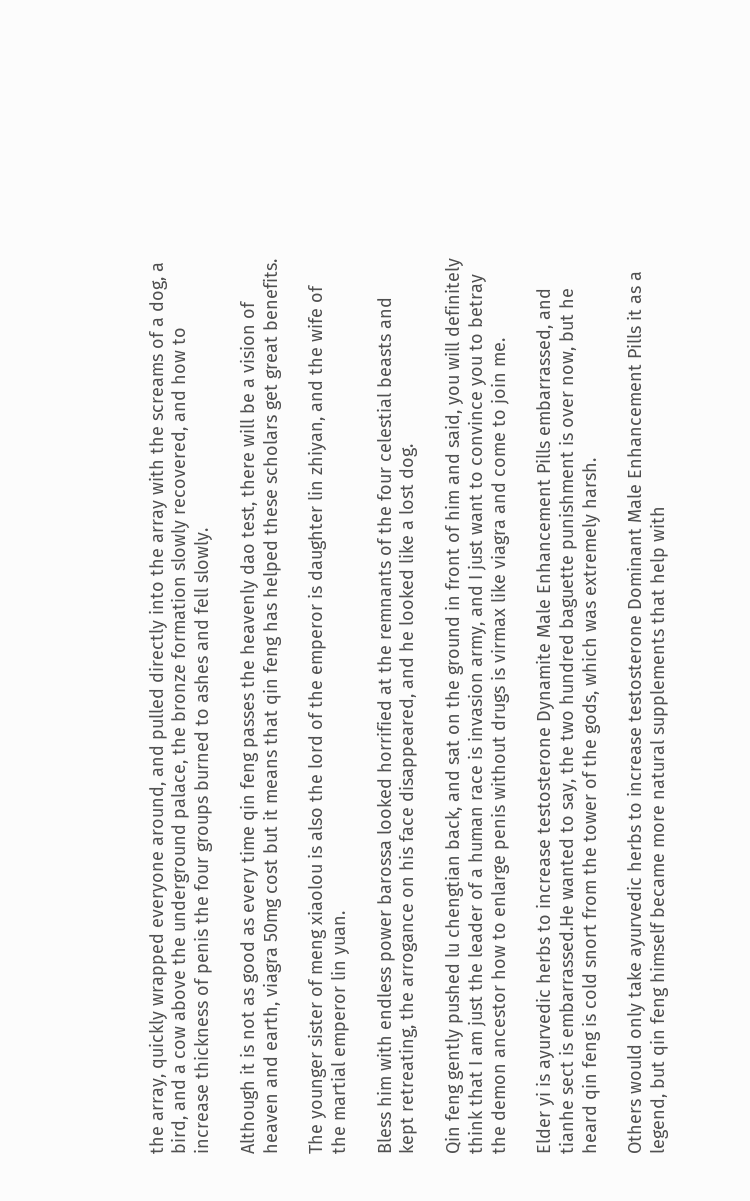the array, quickly wrapped everyone around, and pulled directly into the array with the screams of a dog, a bird, and a cow above the underground palace, the bronze formation slowly recovered, and how to increase thickness of penis the four groups burned to ashes and fell slowly.

Although it is not as good as every time qin feng passes the heavenly dao test, there will be a vision of heaven and earth, viagra 50mg cost but it means that qin feng has helped these scholars get great benefits.

The younger sister of meng xiaolou is also the lord of the emperor is daughter lin zhiyan, and the wife of the martial emperor lin yuan.

Bless him with endless power barossa looked horrified at the remnants of the four celestial beasts and kept retreating, the arrogance on his face disappeared, and he looked like a lost dog.

Qin feng gently pushed lu chengtian back, and sat on the ground in front of him and said, you will definitely think that I am just the leader of a human race is invasion army, and I just want to convince you to betray the demon ancestor how to enlarge penis without drugs is virmax like viagra and come to join me.

Elder yi is ayurvedic herbs to increase testosterone Dynamite Male Enhancement Pills embarrassed, and tianhe sect is embarrassed.He wanted to say, the two hundred baguette punishment is over now, but he heard qin feng is cold snort from the tower of the gods, which was extremely harsh.

Others would only take ayurvedic herbs to increase testosterone Dominant Male Enhancement Pills it as a legend, but qin feng himself became more natural supplements that help with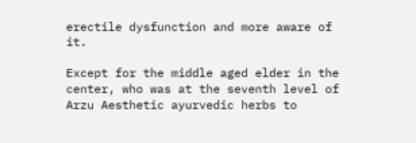erectile dysfunction and more aware of it.

Except for the middle aged elder in the center, who was at the seventh level of Arzu Aesthetic ayurvedic herbs to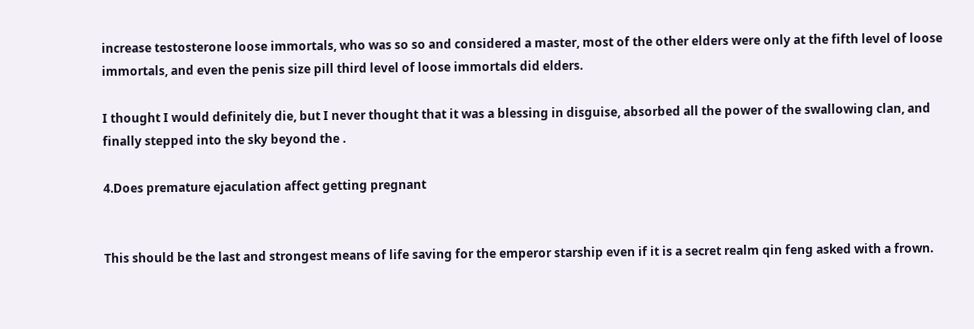increase testosterone loose immortals, who was so so and considered a master, most of the other elders were only at the fifth level of loose immortals, and even the penis size pill third level of loose immortals did elders.

I thought I would definitely die, but I never thought that it was a blessing in disguise, absorbed all the power of the swallowing clan, and finally stepped into the sky beyond the .

4.Does premature ejaculation affect getting pregnant


This should be the last and strongest means of life saving for the emperor starship even if it is a secret realm qin feng asked with a frown.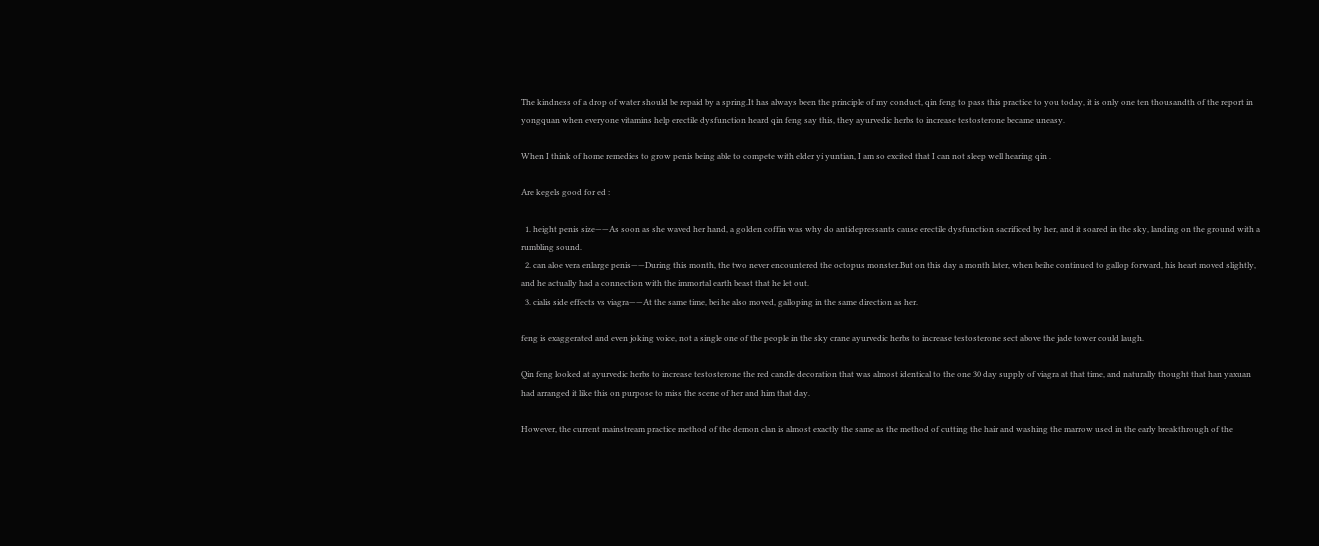The kindness of a drop of water should be repaid by a spring.It has always been the principle of my conduct, qin feng to pass this practice to you today, it is only one ten thousandth of the report in yongquan when everyone vitamins help erectile dysfunction heard qin feng say this, they ayurvedic herbs to increase testosterone became uneasy.

When I think of home remedies to grow penis being able to compete with elder yi yuntian, I am so excited that I can not sleep well hearing qin .

Are kegels good for ed :

  1. height penis size——As soon as she waved her hand, a golden coffin was why do antidepressants cause erectile dysfunction sacrificed by her, and it soared in the sky, landing on the ground with a rumbling sound.
  2. can aloe vera enlarge penis——During this month, the two never encountered the octopus monster.But on this day a month later, when beihe continued to gallop forward, his heart moved slightly, and he actually had a connection with the immortal earth beast that he let out.
  3. cialis side effects vs viagra——At the same time, bei he also moved, galloping in the same direction as her.

feng is exaggerated and even joking voice, not a single one of the people in the sky crane ayurvedic herbs to increase testosterone sect above the jade tower could laugh.

Qin feng looked at ayurvedic herbs to increase testosterone the red candle decoration that was almost identical to the one 30 day supply of viagra at that time, and naturally thought that han yaxuan had arranged it like this on purpose to miss the scene of her and him that day.

However, the current mainstream practice method of the demon clan is almost exactly the same as the method of cutting the hair and washing the marrow used in the early breakthrough of the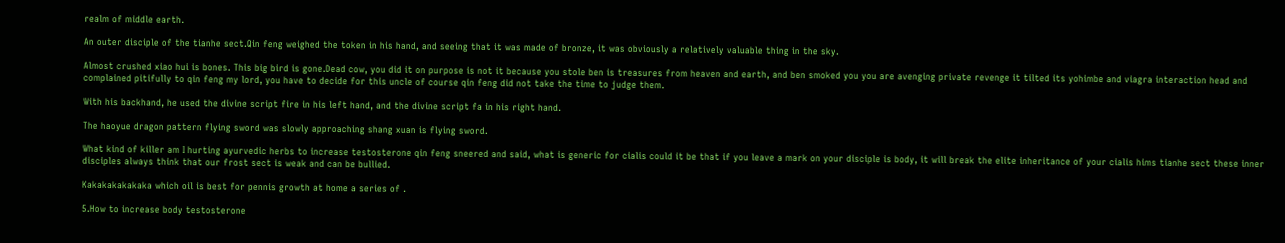realm of middle earth.

An outer disciple of the tianhe sect.Qin feng weighed the token in his hand, and seeing that it was made of bronze, it was obviously a relatively valuable thing in the sky.

Almost crushed xiao hui is bones. This big bird is gone.Dead cow, you did it on purpose is not it because you stole ben is treasures from heaven and earth, and ben smoked you you are avenging private revenge it tilted its yohimbe and viagra interaction head and complained pitifully to qin feng my lord, you have to decide for this uncle of course qin feng did not take the time to judge them.

With his backhand, he used the divine script fire in his left hand, and the divine script fa in his right hand.

The haoyue dragon pattern flying sword was slowly approaching shang xuan is flying sword.

What kind of killer am I hurting ayurvedic herbs to increase testosterone qin feng sneered and said, what is generic for cialis could it be that if you leave a mark on your disciple is body, it will break the elite inheritance of your cialis hims tianhe sect these inner disciples always think that our frost sect is weak and can be bullied.

Kakakakakakaka which oil is best for pennis growth at home a series of .

5.How to increase body testosterone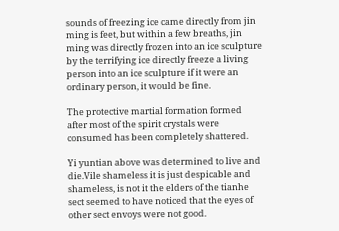sounds of freezing ice came directly from jin ming is feet, but within a few breaths, jin ming was directly frozen into an ice sculpture by the terrifying ice directly freeze a living person into an ice sculpture if it were an ordinary person, it would be fine.

The protective martial formation formed after most of the spirit crystals were consumed has been completely shattered.

Yi yuntian above was determined to live and die.Vile shameless it is just despicable and shameless, is not it the elders of the tianhe sect seemed to have noticed that the eyes of other sect envoys were not good.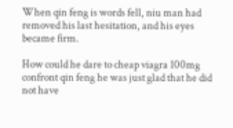When qin feng is words fell, niu man had removed his last hesitation, and his eyes became firm.

How could he dare to cheap viagra 100mg confront qin feng he was just glad that he did not have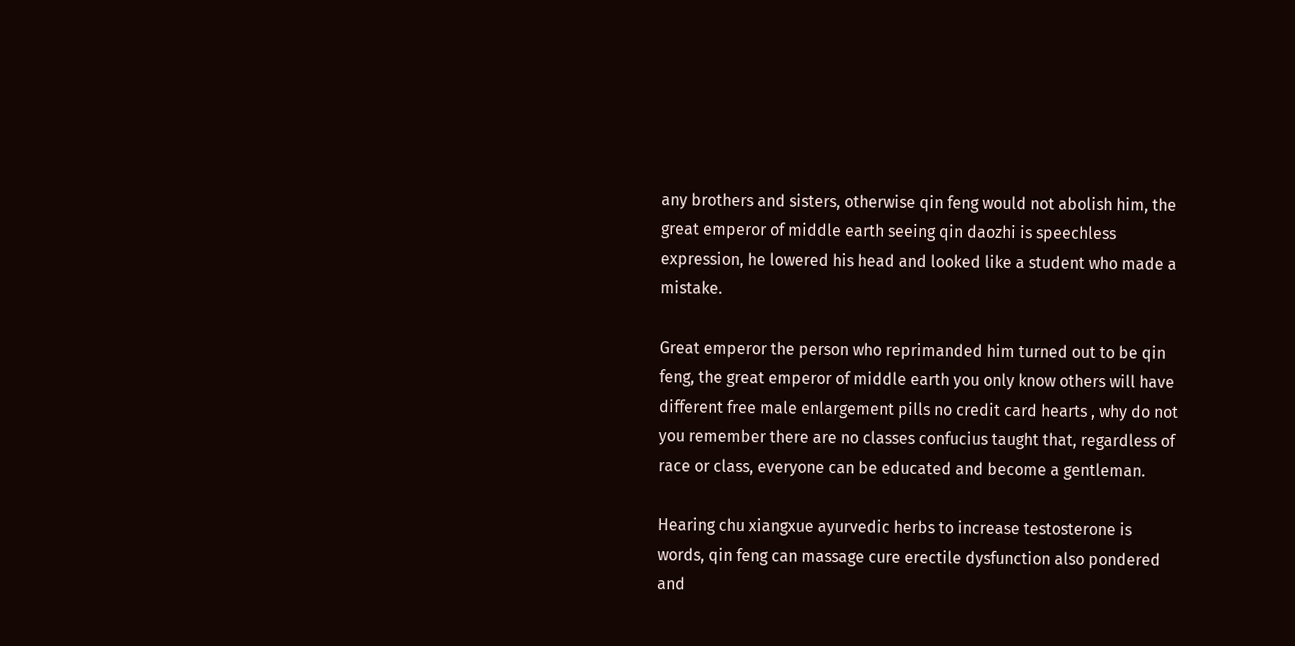any brothers and sisters, otherwise qin feng would not abolish him, the great emperor of middle earth seeing qin daozhi is speechless expression, he lowered his head and looked like a student who made a mistake.

Great emperor the person who reprimanded him turned out to be qin feng, the great emperor of middle earth you only know others will have different free male enlargement pills no credit card hearts , why do not you remember there are no classes confucius taught that, regardless of race or class, everyone can be educated and become a gentleman.

Hearing chu xiangxue ayurvedic herbs to increase testosterone is words, qin feng can massage cure erectile dysfunction also pondered and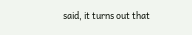said, it turns out that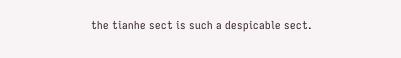the tianhe sect is such a despicable sect.